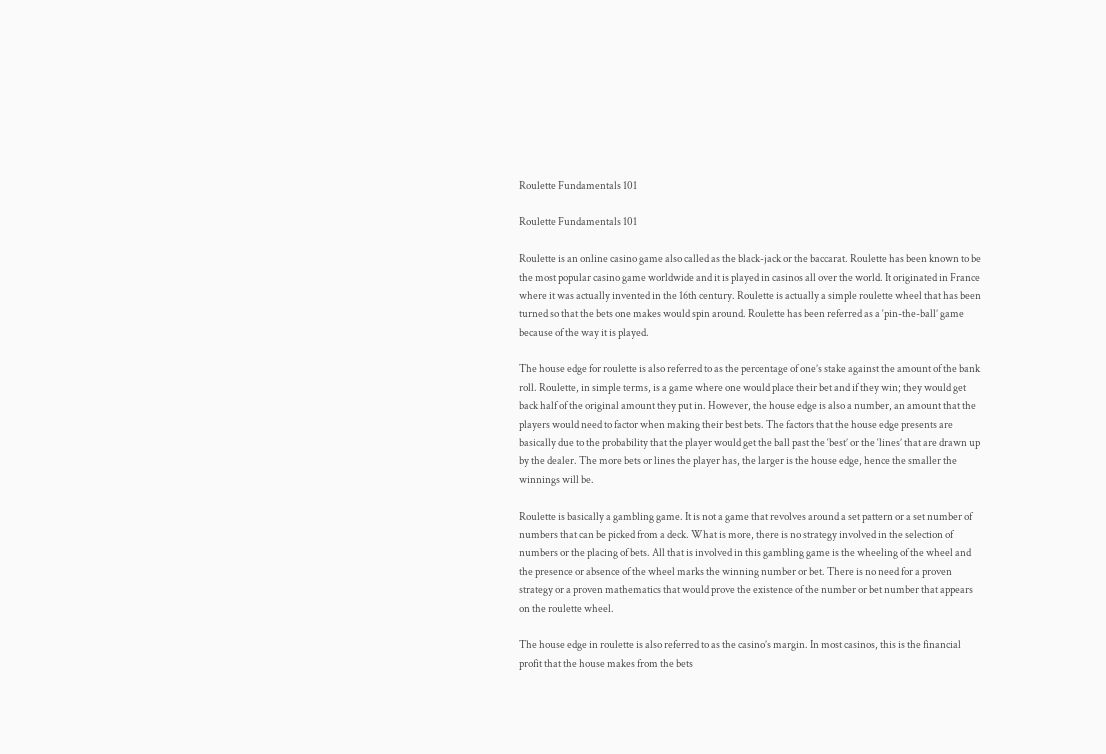Roulette Fundamentals 101

Roulette Fundamentals 101

Roulette is an online casino game also called as the black-jack or the baccarat. Roulette has been known to be the most popular casino game worldwide and it is played in casinos all over the world. It originated in France where it was actually invented in the 16th century. Roulette is actually a simple roulette wheel that has been turned so that the bets one makes would spin around. Roulette has been referred as a ‘pin-the-ball’ game because of the way it is played.

The house edge for roulette is also referred to as the percentage of one’s stake against the amount of the bank roll. Roulette, in simple terms, is a game where one would place their bet and if they win; they would get back half of the original amount they put in. However, the house edge is also a number, an amount that the players would need to factor when making their best bets. The factors that the house edge presents are basically due to the probability that the player would get the ball past the ‘best’ or the ‘lines’ that are drawn up by the dealer. The more bets or lines the player has, the larger is the house edge, hence the smaller the winnings will be.

Roulette is basically a gambling game. It is not a game that revolves around a set pattern or a set number of numbers that can be picked from a deck. What is more, there is no strategy involved in the selection of numbers or the placing of bets. All that is involved in this gambling game is the wheeling of the wheel and the presence or absence of the wheel marks the winning number or bet. There is no need for a proven strategy or a proven mathematics that would prove the existence of the number or bet number that appears on the roulette wheel.

The house edge in roulette is also referred to as the casino’s margin. In most casinos, this is the financial profit that the house makes from the bets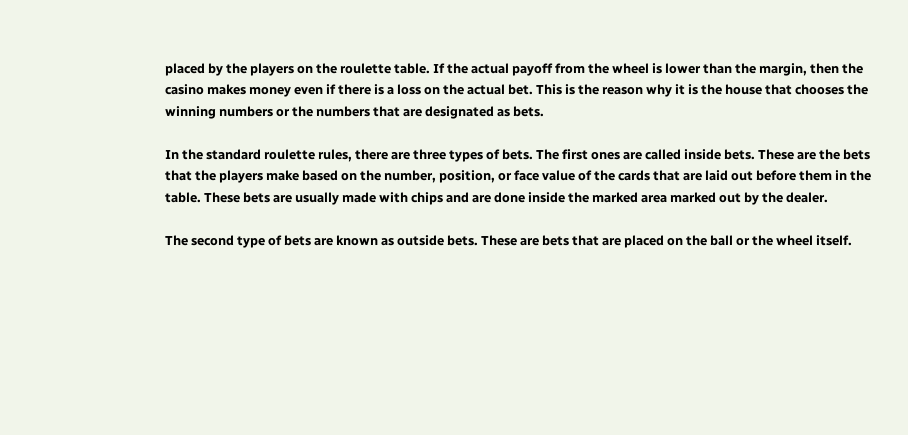placed by the players on the roulette table. If the actual payoff from the wheel is lower than the margin, then the casino makes money even if there is a loss on the actual bet. This is the reason why it is the house that chooses the winning numbers or the numbers that are designated as bets.

In the standard roulette rules, there are three types of bets. The first ones are called inside bets. These are the bets that the players make based on the number, position, or face value of the cards that are laid out before them in the table. These bets are usually made with chips and are done inside the marked area marked out by the dealer.

The second type of bets are known as outside bets. These are bets that are placed on the ball or the wheel itself.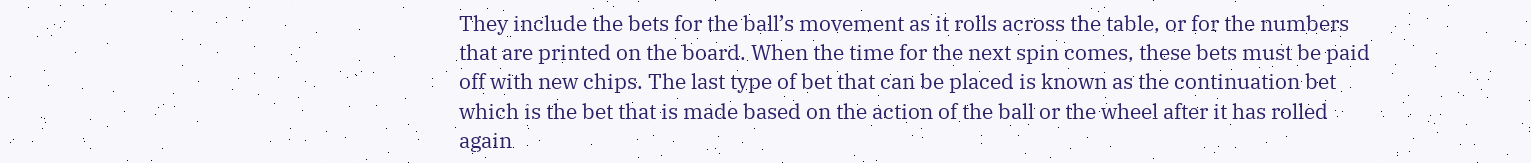They include the bets for the ball’s movement as it rolls across the table, or for the numbers that are printed on the board. When the time for the next spin comes, these bets must be paid off with new chips. The last type of bet that can be placed is known as the continuation bet which is the bet that is made based on the action of the ball or the wheel after it has rolled again